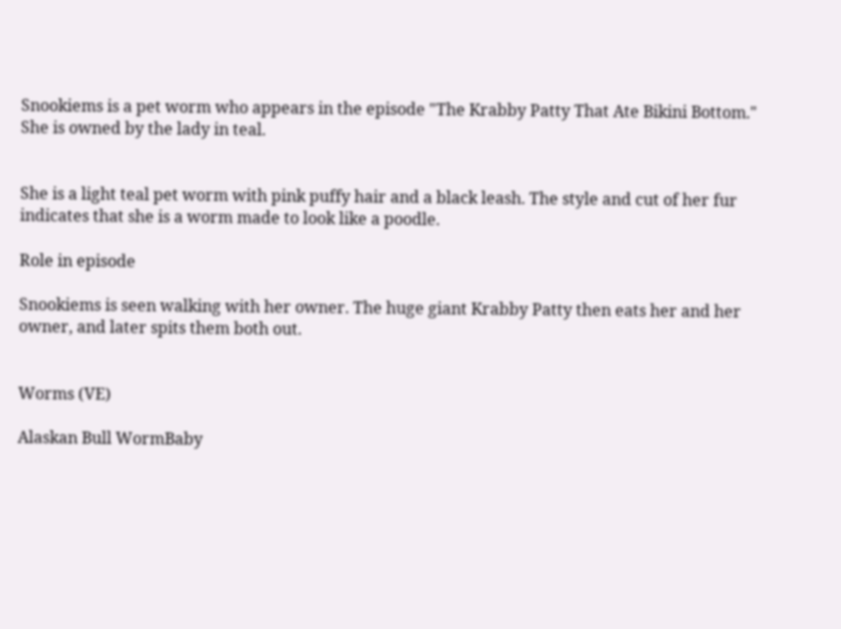Snookiems is a pet worm who appears in the episode "The Krabby Patty That Ate Bikini Bottom." She is owned by the lady in teal.


She is a light teal pet worm with pink puffy hair and a black leash. The style and cut of her fur indicates that she is a worm made to look like a poodle.

Role in episode

Snookiems is seen walking with her owner. The huge giant Krabby Patty then eats her and her owner, and later spits them both out.


Worms (VE)

Alaskan Bull WormBaby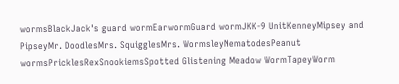wormsBlackJack's guard wormEarwormGuard wormJKK-9 UnitKenneyMipsey and PipseyMr. DoodlesMrs. SquigglesMrs. WormsleyNematodesPeanut wormsPricklesRexSnookiemsSpotted Glistening Meadow WormTapeyWorm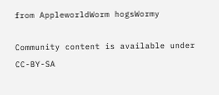from AppleworldWorm hogsWormy

Community content is available under CC-BY-SA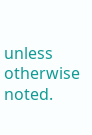unless otherwise noted.